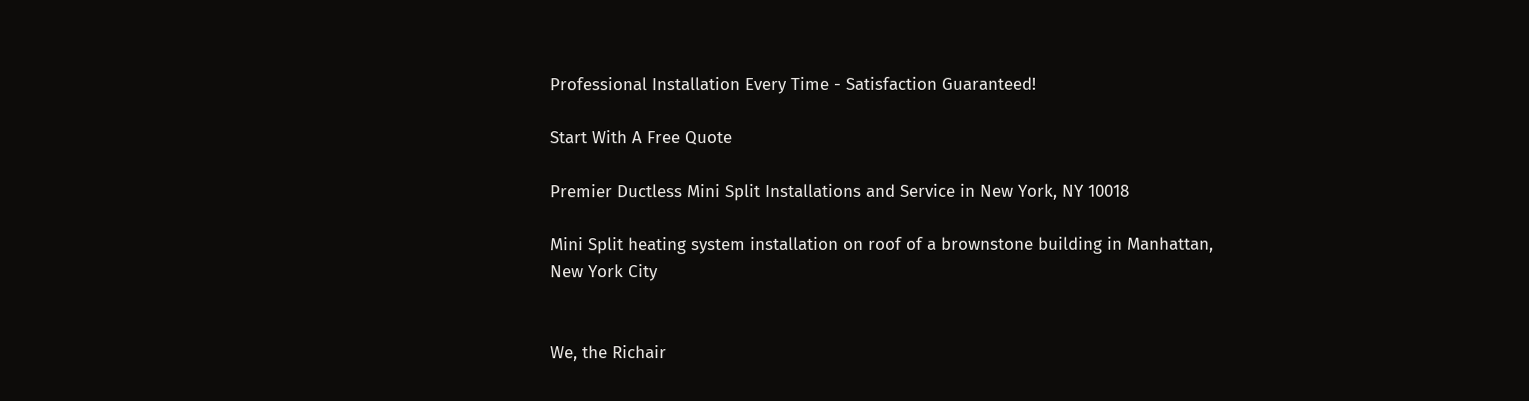Professional Installation Every Time - Satisfaction Guaranteed!

Start With A Free Quote

Premier Ductless Mini Split Installations and Service in New York, NY 10018

Mini Split heating system installation on roof of a brownstone building in Manhattan, New York City


We, the Richair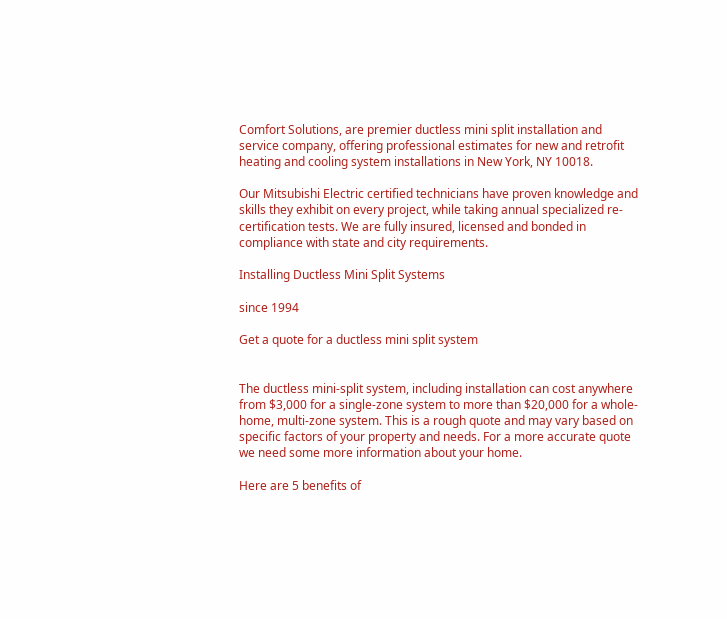Comfort Solutions, are premier ductless mini split installation and service company, offering professional estimates for new and retrofit heating and cooling system installations in New York, NY 10018.

Our Mitsubishi Electric certified technicians have proven knowledge and skills they exhibit on every project, while taking annual specialized re-certification tests. We are fully insured, licensed and bonded in compliance with state and city requirements.

Installing Ductless Mini Split Systems

since 1994

Get a quote for a ductless mini split system


The ductless mini-split system, including installation can cost anywhere from $3,000 for a single-zone system to more than $20,000 for a whole-home, multi-zone system. This is a rough quote and may vary based on specific factors of your property and needs. For a more accurate quote we need some more information about your home.

Here are 5 benefits of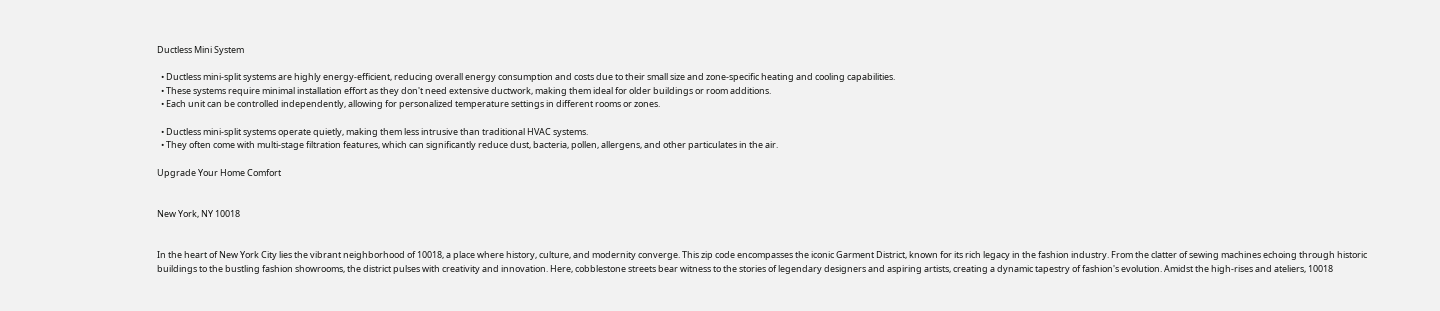Ductless Mini System

  • Ductless mini-split systems are highly energy-efficient, reducing overall energy consumption and costs due to their small size and zone-specific heating and cooling capabilities.
  • These systems require minimal installation effort as they don't need extensive ductwork, making them ideal for older buildings or room additions.
  • Each unit can be controlled independently, allowing for personalized temperature settings in different rooms or zones.

  • Ductless mini-split systems operate quietly, making them less intrusive than traditional HVAC systems.
  • They often come with multi-stage filtration features, which can significantly reduce dust, bacteria, pollen, allergens, and other particulates in the air.

Upgrade Your Home Comfort


New York, NY 10018


In the heart of New York City lies the vibrant neighborhood of 10018, a place where history, culture, and modernity converge. This zip code encompasses the iconic Garment District, known for its rich legacy in the fashion industry. From the clatter of sewing machines echoing through historic buildings to the bustling fashion showrooms, the district pulses with creativity and innovation. Here, cobblestone streets bear witness to the stories of legendary designers and aspiring artists, creating a dynamic tapestry of fashion's evolution. Amidst the high-rises and ateliers, 10018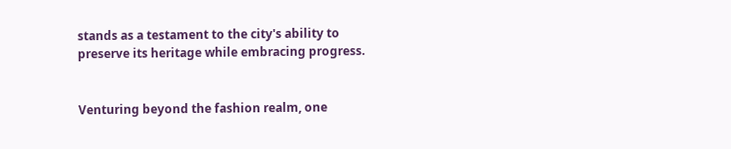stands as a testament to the city's ability to preserve its heritage while embracing progress.


Venturing beyond the fashion realm, one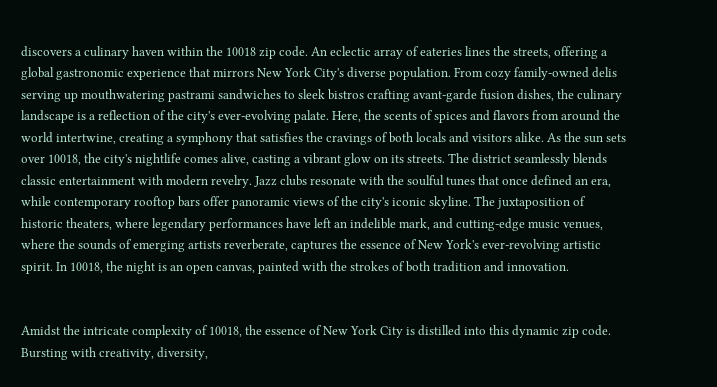discovers a culinary haven within the 10018 zip code. An eclectic array of eateries lines the streets, offering a global gastronomic experience that mirrors New York City's diverse population. From cozy family-owned delis serving up mouthwatering pastrami sandwiches to sleek bistros crafting avant-garde fusion dishes, the culinary landscape is a reflection of the city's ever-evolving palate. Here, the scents of spices and flavors from around the world intertwine, creating a symphony that satisfies the cravings of both locals and visitors alike. As the sun sets over 10018, the city's nightlife comes alive, casting a vibrant glow on its streets. The district seamlessly blends classic entertainment with modern revelry. Jazz clubs resonate with the soulful tunes that once defined an era, while contemporary rooftop bars offer panoramic views of the city's iconic skyline. The juxtaposition of historic theaters, where legendary performances have left an indelible mark, and cutting-edge music venues, where the sounds of emerging artists reverberate, captures the essence of New York's ever-revolving artistic spirit. In 10018, the night is an open canvas, painted with the strokes of both tradition and innovation.


Amidst the intricate complexity of 10018, the essence of New York City is distilled into this dynamic zip code. Bursting with creativity, diversity,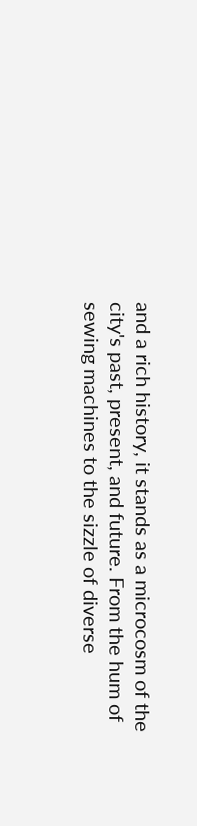and a rich history, it stands as a microcosm of the city's past, present, and future. From the hum of sewing machines to the sizzle of diverse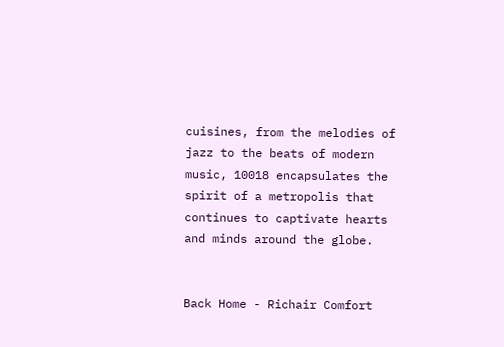cuisines, from the melodies of jazz to the beats of modern music, 10018 encapsulates the spirit of a metropolis that continues to captivate hearts and minds around the globe.


Back Home - Richair Comfort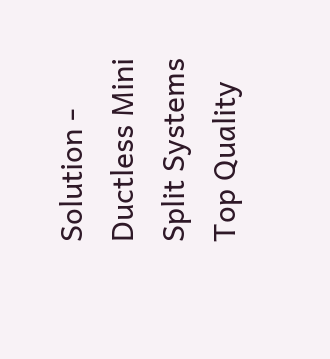Solution - Ductless Mini Split Systems Top Quality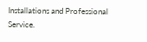Installations and Professional Service.